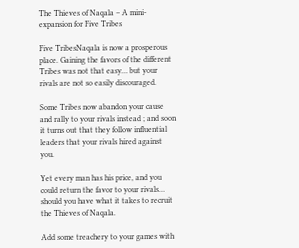The Thieves of Naqala – A mini-expansion for Five Tribes

Five TribesNaqala is now a prosperous place. Gaining the favors of the different Tribes was not that easy… but your rivals are not so easily discouraged.

Some Tribes now abandon your cause and rally to your rivals instead ; and soon it turns out that they follow influential leaders that your rivals hired against you.

Yet every man has his price, and you could return the favor to your rivals… should you have what it takes to recruit the Thieves of Naqala.

Add some treachery to your games with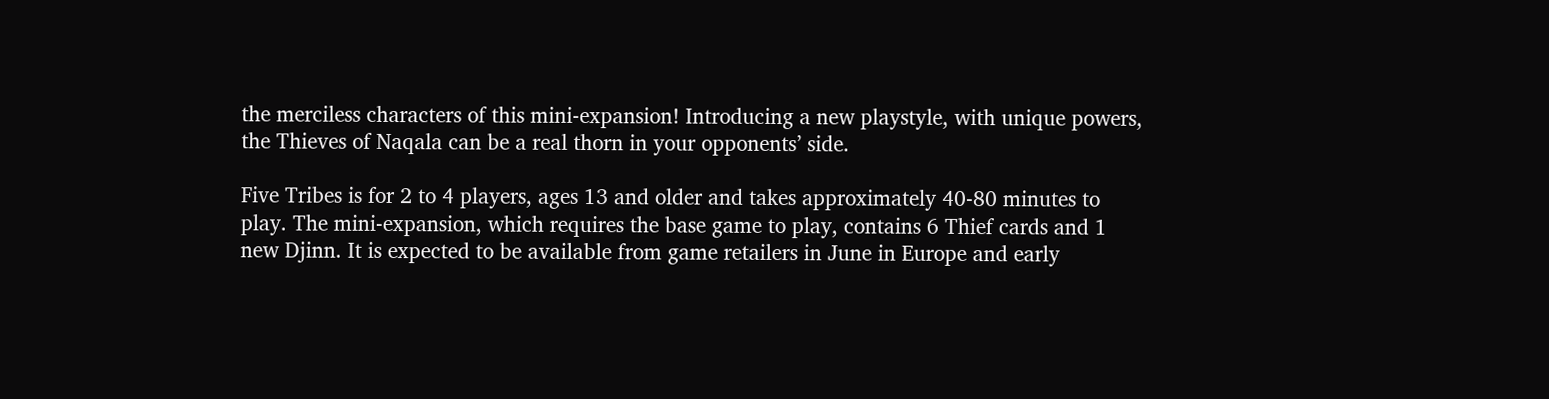the merciless characters of this mini-expansion! Introducing a new playstyle, with unique powers, the Thieves of Naqala can be a real thorn in your opponents’ side.

Five Tribes is for 2 to 4 players, ages 13 and older and takes approximately 40-80 minutes to play. The mini-expansion, which requires the base game to play, contains 6 Thief cards and 1 new Djinn. It is expected to be available from game retailers in June in Europe and early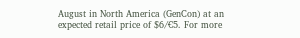August in North America (GenCon) at an expected retail price of $6/€5. For more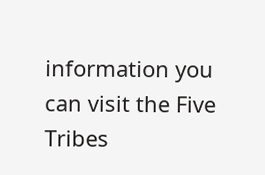information you can visit the Five Tribes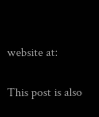website at:

This post is also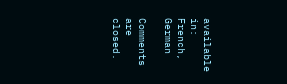available in: French, German

Comments are closed.